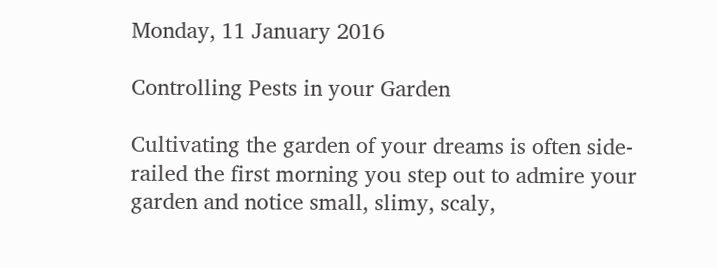Monday, 11 January 2016

Controlling Pests in your Garden

Cultivating the garden of your dreams is often side-railed the first morning you step out to admire your garden and notice small, slimy, scaly,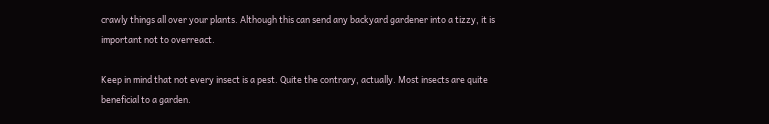crawly things all over your plants. Although this can send any backyard gardener into a tizzy, it is important not to overreact.

Keep in mind that not every insect is a pest. Quite the contrary, actually. Most insects are quite beneficial to a garden.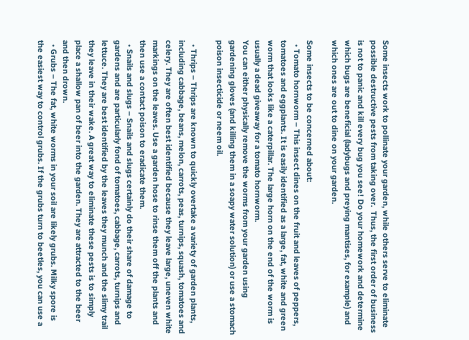Some insects work to pollinate your garden, while others serve to eliminate possible destructive pests from taking over.  Thus, the first order of business is not to panic and kill every bug you see! Do your homework and determine which bugs are beneficial (ladybugs and preying mantises, for example) and which ones are out to dine on your garden.

Some insects to be concerned about:
  • Tomato hornworm – This insect dines on the fruit and leaves of peppers, tomatoes and eggplants. It is easily identified as a large, fat, white and green worm that looks like a caterpillar. The large horn on the end of the worm is usually a dead giveaway for a tomato hornworm.
You can either physically remove the worms from your garden using gardening gloves (and killing them in a soapy water solution) or use a stomach poison insecticide or neem oil.

  • Thrips – Thrips are known to quickly overtake a variety of garden plants, including cabbage, beans, melon, carrots, peas, turnips, squash, tomatoes and celery. They are often best identified because they leave large, uneven white markings on the leaves. Use a garden hose to rinse them off the plants and then use a contact poison to eradicate them.
  • Snails and slugs – Snails and slugs certainly do their share of damage to gardens and are particularly fond of tomatoes, cabbage, carrots, turnips and lettuce. They are best identified by the leaves they munch and the slimy trail they leave in their wake. A great way to eliminate these pests is to simply place a shallow pan of beer into the garden. They are attracted to the beer and then drown.
  • Grubs – The fat, white worms in your soil are likely grubs. Milky spore is the easiest way to control grubs. If the grubs turn to beetles, you can use a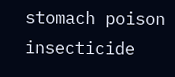stomach poison insecticide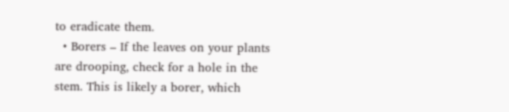to eradicate them.
  • Borers – If the leaves on your plants are drooping, check for a hole in the stem. This is likely a borer, which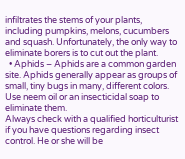infiltrates the stems of your plants, including pumpkins, melons, cucumbers and squash. Unfortunately, the only way to eliminate borers is to cut out the plant.
  • Aphids – Aphids are a common garden site. Aphids generally appear as groups of small, tiny bugs in many, different colors. Use neem oil or an insecticidal soap to eliminate them.
Always check with a qualified horticulturist if you have questions regarding insect control. He or she will be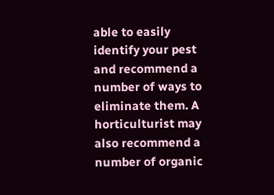able to easily identify your pest and recommend a number of ways to eliminate them. A horticulturist may also recommend a number of organic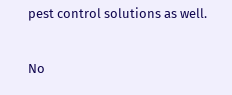pest control solutions as well.


No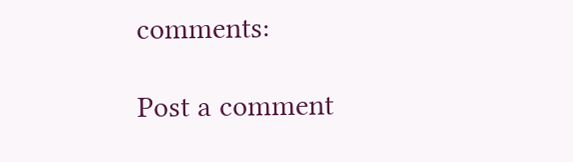comments:

Post a comment